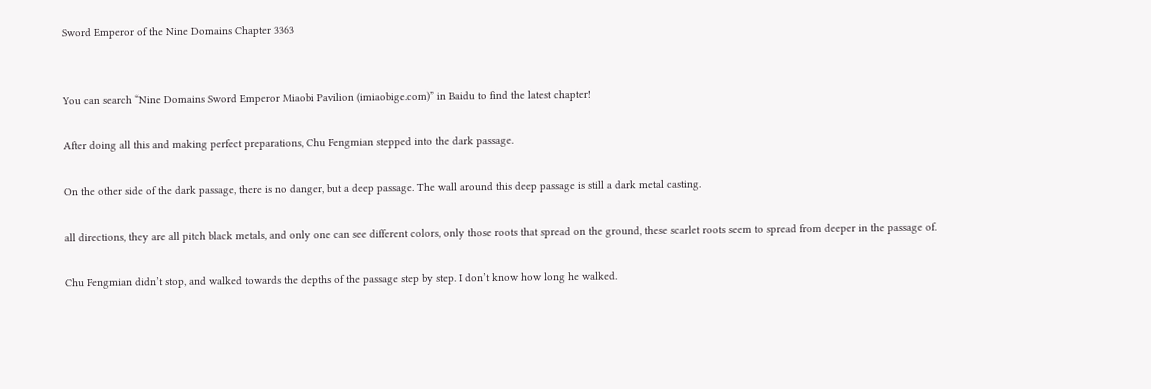Sword Emperor of the Nine Domains Chapter 3363


You can search “Nine Domains Sword Emperor Miaobi Pavilion (imiaobige.com)” in Baidu to find the latest chapter!

After doing all this and making perfect preparations, Chu Fengmian stepped into the dark passage.

On the other side of the dark passage, there is no danger, but a deep passage. The wall around this deep passage is still a dark metal casting.

all directions, they are all pitch black metals, and only one can see different colors, only those roots that spread on the ground, these scarlet roots seem to spread from deeper in the passage of.

Chu Fengmian didn’t stop, and walked towards the depths of the passage step by step. I don’t know how long he walked.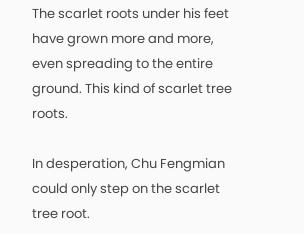The scarlet roots under his feet have grown more and more, even spreading to the entire ground. This kind of scarlet tree roots.

In desperation, Chu Fengmian could only step on the scarlet tree root.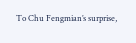To Chu Fengmian’s surprise,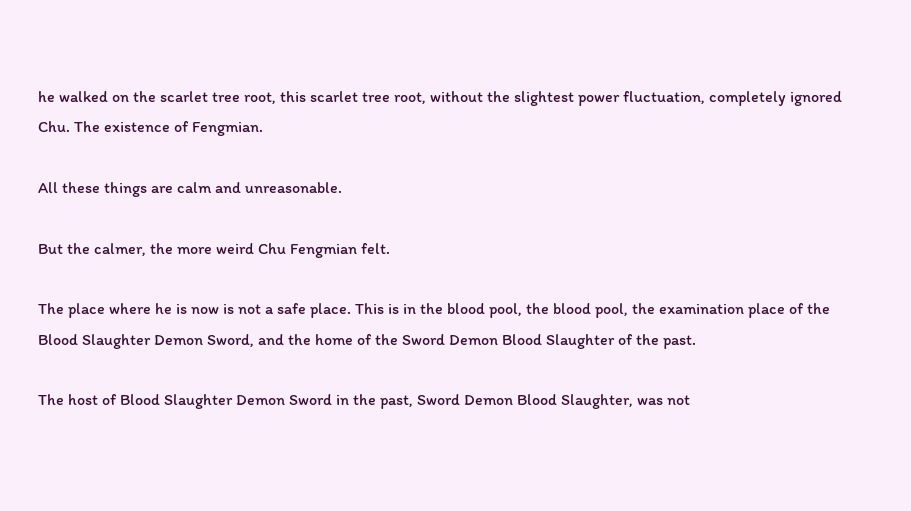he walked on the scarlet tree root, this scarlet tree root, without the slightest power fluctuation, completely ignored Chu. The existence of Fengmian.

All these things are calm and unreasonable.

But the calmer, the more weird Chu Fengmian felt.

The place where he is now is not a safe place. This is in the blood pool, the blood pool, the examination place of the Blood Slaughter Demon Sword, and the home of the Sword Demon Blood Slaughter of the past.

The host of Blood Slaughter Demon Sword in the past, Sword Demon Blood Slaughter, was not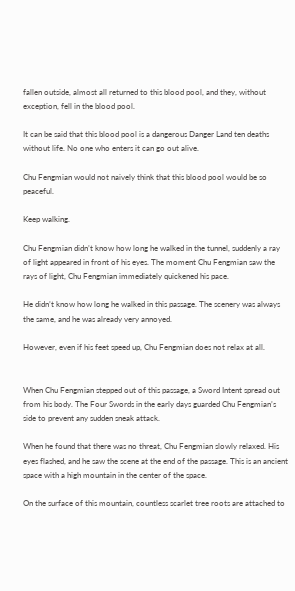fallen outside, almost all returned to this blood pool, and they, without exception, fell in the blood pool.

It can be said that this blood pool is a dangerous Danger Land ten deaths without life. No one who enters it can go out alive.

Chu Fengmian would not naively think that this blood pool would be so peaceful.

Keep walking.

Chu Fengmian didn’t know how long he walked in the tunnel, suddenly a ray of light appeared in front of his eyes. The moment Chu Fengmian saw the rays of light, Chu Fengmian immediately quickened his pace.

He didn’t know how long he walked in this passage. The scenery was always the same, and he was already very annoyed.

However, even if his feet speed up, Chu Fengmian does not relax at all.


When Chu Fengmian stepped out of this passage, a Sword Intent spread out from his body. The Four Swords in the early days guarded Chu Fengmian’s side to prevent any sudden sneak attack.

When he found that there was no threat, Chu Fengmian slowly relaxed. His eyes flashed, and he saw the scene at the end of the passage. This is an ancient space with a high mountain in the center of the space.

On the surface of this mountain, countless scarlet tree roots are attached to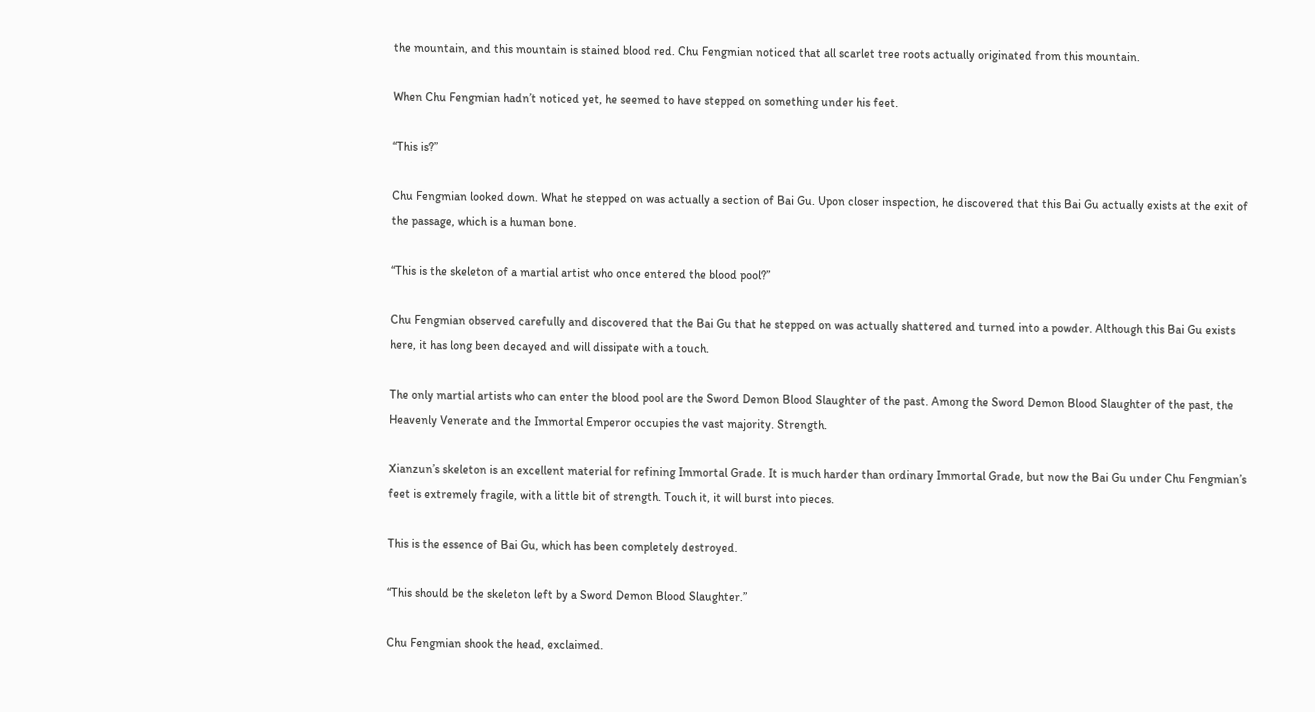the mountain, and this mountain is stained blood red. Chu Fengmian noticed that all scarlet tree roots actually originated from this mountain.

When Chu Fengmian hadn’t noticed yet, he seemed to have stepped on something under his feet.

“This is?”

Chu Fengmian looked down. What he stepped on was actually a section of Bai Gu. Upon closer inspection, he discovered that this Bai Gu actually exists at the exit of the passage, which is a human bone.

“This is the skeleton of a martial artist who once entered the blood pool?”

Chu Fengmian observed carefully and discovered that the Bai Gu that he stepped on was actually shattered and turned into a powder. Although this Bai Gu exists here, it has long been decayed and will dissipate with a touch.

The only martial artists who can enter the blood pool are the Sword Demon Blood Slaughter of the past. Among the Sword Demon Blood Slaughter of the past, the Heavenly Venerate and the Immortal Emperor occupies the vast majority. Strength.

Xianzun’s skeleton is an excellent material for refining Immortal Grade. It is much harder than ordinary Immortal Grade, but now the Bai Gu under Chu Fengmian’s feet is extremely fragile, with a little bit of strength. Touch it, it will burst into pieces.

This is the essence of Bai Gu, which has been completely destroyed.

“This should be the skeleton left by a Sword Demon Blood Slaughter.”

Chu Fengmian shook the head, exclaimed.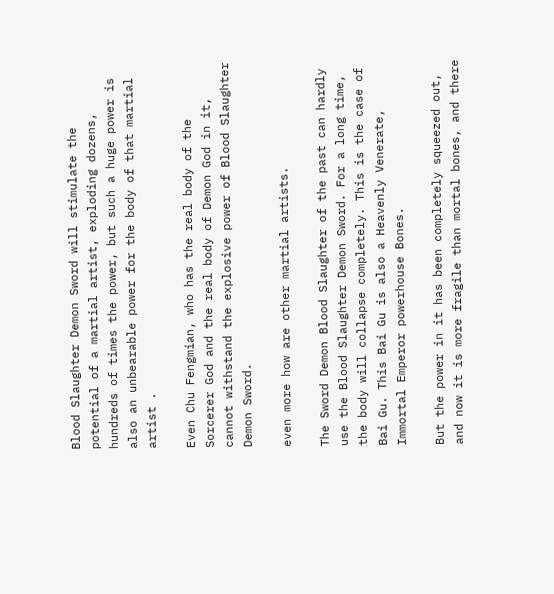Blood Slaughter Demon Sword will stimulate the potential of a martial artist, exploding dozens, hundreds of times the power, but such a huge power is also an unbearable power for the body of that martial artist .

Even Chu Fengmian, who has the real body of the Sorcerer God and the real body of Demon God in it, cannot withstand the explosive power of Blood Slaughter Demon Sword.

even more how are other martial artists.

The Sword Demon Blood Slaughter of the past can hardly use the Blood Slaughter Demon Sword. For a long time, the body will collapse completely. This is the case of Bai Gu. This Bai Gu is also a Heavenly Venerate, Immortal Emperor powerhouse Bones.

But the power in it has been completely squeezed out, and now it is more fragile than mortal bones, and there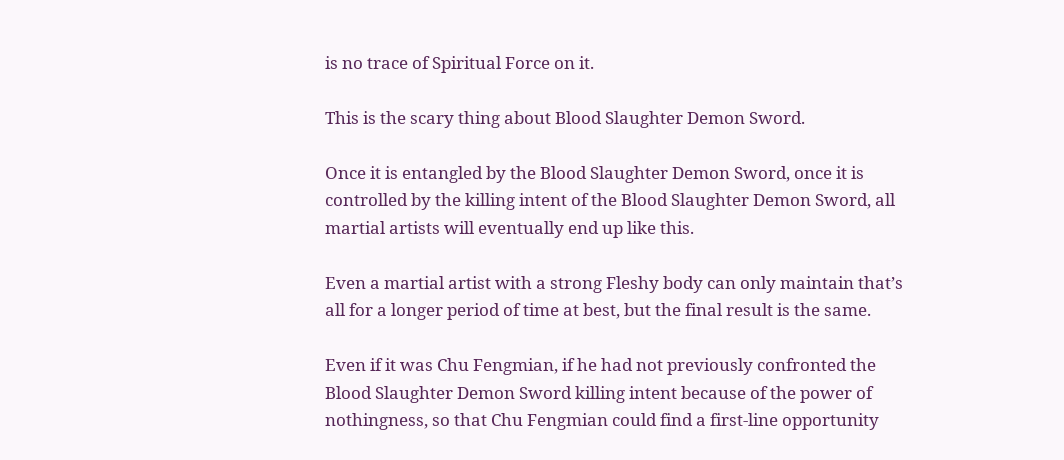is no trace of Spiritual Force on it.

This is the scary thing about Blood Slaughter Demon Sword.

Once it is entangled by the Blood Slaughter Demon Sword, once it is controlled by the killing intent of the Blood Slaughter Demon Sword, all martial artists will eventually end up like this.

Even a martial artist with a strong Fleshy body can only maintain that’s all for a longer period of time at best, but the final result is the same.

Even if it was Chu Fengmian, if he had not previously confronted the Blood Slaughter Demon Sword killing intent because of the power of nothingness, so that Chu Fengmian could find a first-line opportunity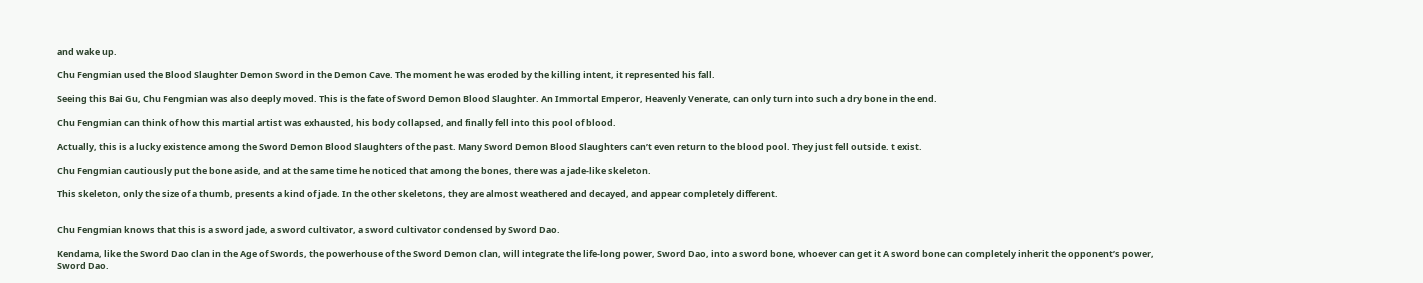and wake up.

Chu Fengmian used the Blood Slaughter Demon Sword in the Demon Cave. The moment he was eroded by the killing intent, it represented his fall.

Seeing this Bai Gu, Chu Fengmian was also deeply moved. This is the fate of Sword Demon Blood Slaughter. An Immortal Emperor, Heavenly Venerate, can only turn into such a dry bone in the end.

Chu Fengmian can think of how this martial artist was exhausted, his body collapsed, and finally fell into this pool of blood.

Actually, this is a lucky existence among the Sword Demon Blood Slaughters of the past. Many Sword Demon Blood Slaughters can’t even return to the blood pool. They just fell outside. t exist.

Chu Fengmian cautiously put the bone aside, and at the same time he noticed that among the bones, there was a jade-like skeleton.

This skeleton, only the size of a thumb, presents a kind of jade. In the other skeletons, they are almost weathered and decayed, and appear completely different.


Chu Fengmian knows that this is a sword jade, a sword cultivator, a sword cultivator condensed by Sword Dao.

Kendama, like the Sword Dao clan in the Age of Swords, the powerhouse of the Sword Demon clan, will integrate the life-long power, Sword Dao, into a sword bone, whoever can get it A sword bone can completely inherit the opponent’s power, Sword Dao.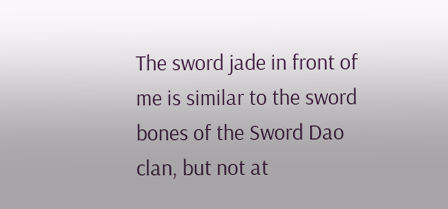The sword jade in front of me is similar to the sword bones of the Sword Dao clan, but not at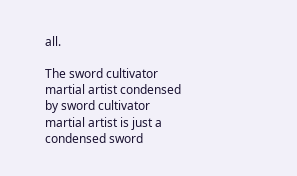all.

The sword cultivator martial artist condensed by sword cultivator martial artist is just a condensed sword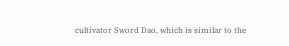cultivator Sword Dao, which is similar to the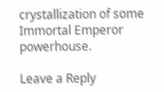crystallization of some Immortal Emperor powerhouse.

Leave a Reply